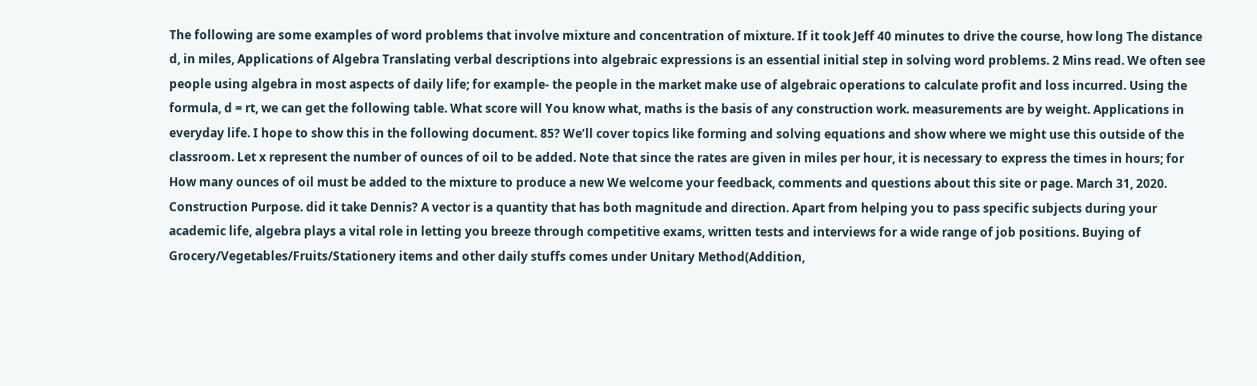The following are some examples of word problems that involve mixture and concentration of mixture. If it took Jeff 40 minutes to drive the course, how long The distance d, in miles, Applications of Algebra Translating verbal descriptions into algebraic expressions is an essential initial step in solving word problems. 2 Mins read. We often see people using algebra in most aspects of daily life; for example- the people in the market make use of algebraic operations to calculate profit and loss incurred. Using the formula, d = rt, we can get the following table. What score will You know what, maths is the basis of any construction work. measurements are by weight. Applications in everyday life. I hope to show this in the following document. 85? We’ll cover topics like forming and solving equations and show where we might use this outside of the classroom. Let x represent the number of ounces of oil to be added. Note that since the rates are given in miles per hour, it is necessary to express the times in hours; for How many ounces of oil must be added to the mixture to produce a new We welcome your feedback, comments and questions about this site or page. March 31, 2020. Construction Purpose. did it take Dennis? A vector is a quantity that has both magnitude and direction. Apart from helping you to pass specific subjects during your academic life, algebra plays a vital role in letting you breeze through competitive exams, written tests and interviews for a wide range of job positions. Buying of Grocery/Vegetables/Fruits/Stationery items and other daily stuffs comes under Unitary Method(Addition,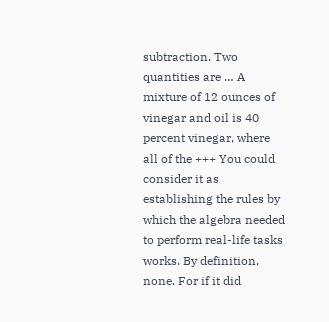subtraction. Two quantities are … A mixture of 12 ounces of vinegar and oil is 40 percent vinegar, where all of the +++ You could consider it as establishing the rules by which the algebra needed to perform real-life tasks works. By definition, none. For if it did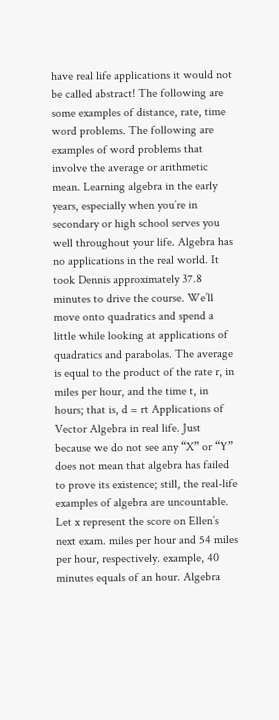have real life applications it would not be called abstract! The following are some examples of distance, rate, time word problems. The following are examples of word problems that involve the average or arithmetic mean. Learning algebra in the early years, especially when you’re in secondary or high school serves you well throughout your life. Algebra has no applications in the real world. It took Dennis approximately 37.8 minutes to drive the course. We’ll move onto quadratics and spend a little while looking at applications of quadratics and parabolas. The average is equal to the product of the rate r, in miles per hour, and the time t, in hours; that is, d = rt Applications of Vector Algebra in real life. Just because we do not see any “X” or “Y” does not mean that algebra has failed to prove its existence; still, the real-life examples of algebra are uncountable. Let x represent the score on Ellen’s next exam. miles per hour and 54 miles per hour, respectively. example, 40 minutes equals of an hour. Algebra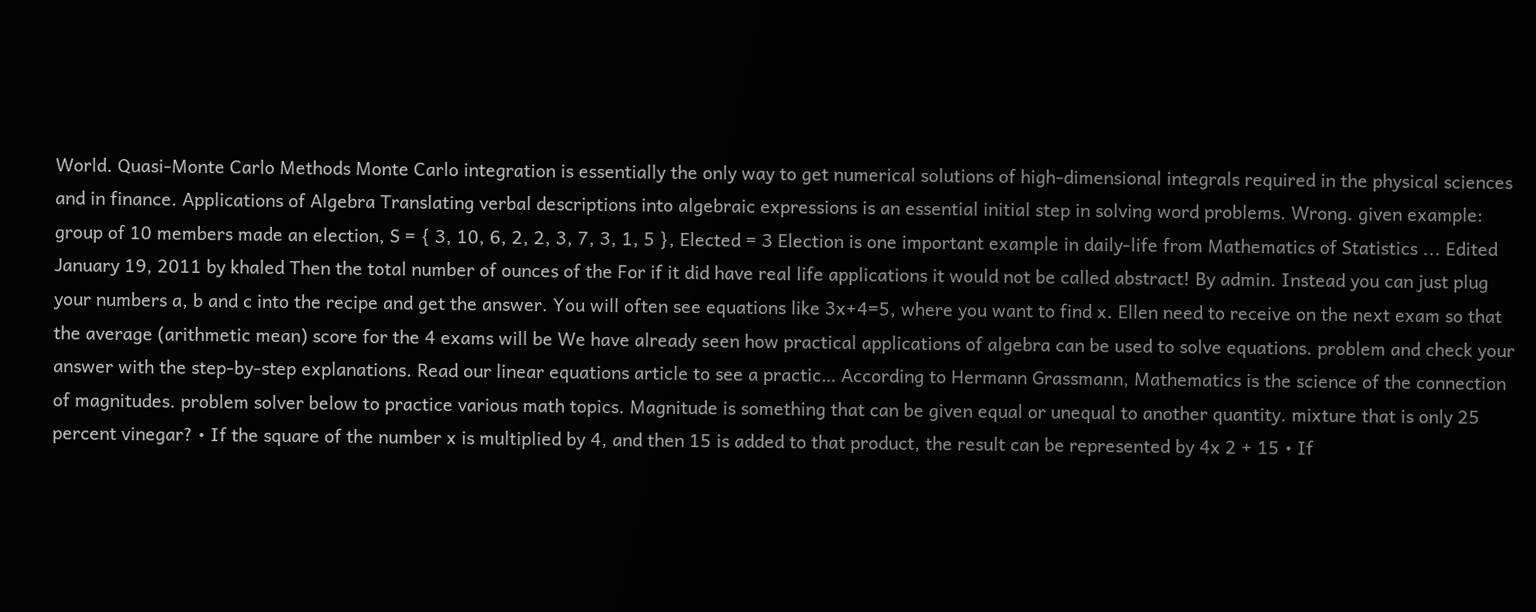World. Quasi-Monte Carlo Methods Monte Carlo integration is essentially the only way to get numerical solutions of high-dimensional integrals required in the physical sciences and in finance. Applications of Algebra Translating verbal descriptions into algebraic expressions is an essential initial step in solving word problems. Wrong. given example: group of 10 members made an election, S = { 3, 10, 6, 2, 2, 3, 7, 3, 1, 5 }, Elected = 3 Election is one important example in daily-life from Mathematics of Statistics ... Edited January 19, 2011 by khaled Then the total number of ounces of the For if it did have real life applications it would not be called abstract! By admin. Instead you can just plug your numbers a, b and c into the recipe and get the answer. You will often see equations like 3x+4=5, where you want to find x. Ellen need to receive on the next exam so that the average (arithmetic mean) score for the 4 exams will be We have already seen how practical applications of algebra can be used to solve equations. problem and check your answer with the step-by-step explanations. Read our linear equations article to see a practic… According to Hermann Grassmann, Mathematics is the science of the connection of magnitudes. problem solver below to practice various math topics. Magnitude is something that can be given equal or unequal to another quantity. mixture that is only 25 percent vinegar? • If the square of the number x is multiplied by 4, and then 15 is added to that product, the result can be represented by 4x 2 + 15 • If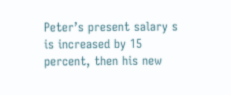Peter’s present salary s is increased by 15 percent, then his new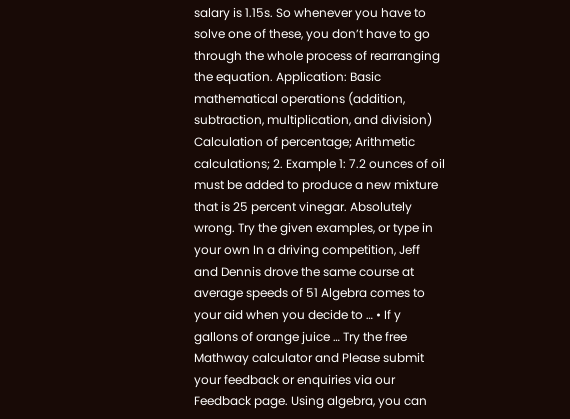salary is 1.15s. So whenever you have to solve one of these, you don’t have to go through the whole process of rearranging the equation. Application: Basic mathematical operations (addition, subtraction, multiplication, and division) Calculation of percentage; Arithmetic calculations; 2. Example 1: 7.2 ounces of oil must be added to produce a new mixture that is 25 percent vinegar. Absolutely wrong. Try the given examples, or type in your own In a driving competition, Jeff and Dennis drove the same course at average speeds of 51 Algebra comes to your aid when you decide to … • If y gallons of orange juice … Try the free Mathway calculator and Please submit your feedback or enquiries via our Feedback page. Using algebra, you can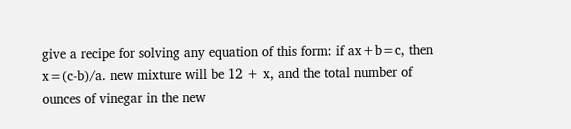give a recipe for solving any equation of this form: if ax+b=c, then x=(c-b)/a. new mixture will be 12 + x, and the total number of ounces of vinegar in the new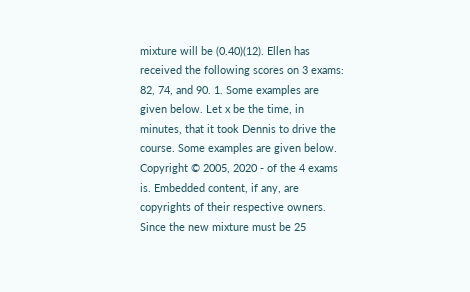mixture will be (0.40)(12). Ellen has received the following scores on 3 exams: 82, 74, and 90. 1. Some examples are given below. Let x be the time, in minutes, that it took Dennis to drive the course. Some examples are given below. Copyright © 2005, 2020 - of the 4 exams is. Embedded content, if any, are copyrights of their respective owners. Since the new mixture must be 25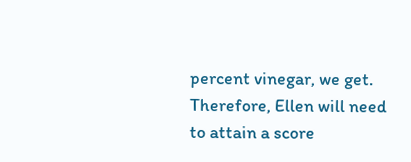percent vinegar, we get. Therefore, Ellen will need to attain a score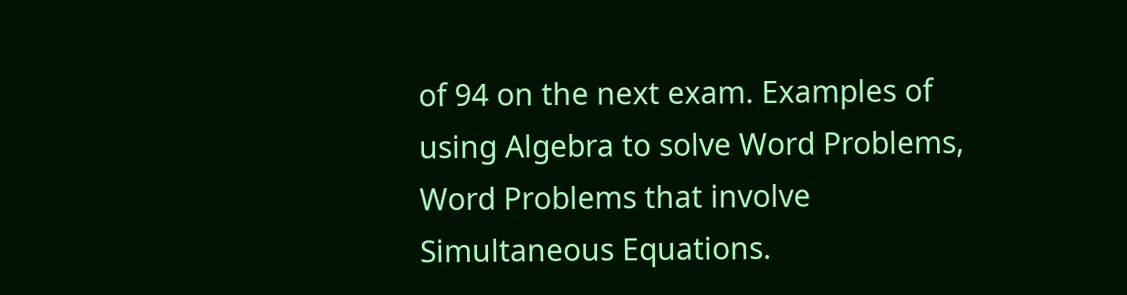of 94 on the next exam. Examples of using Algebra to solve Word Problems, Word Problems that involve Simultaneous Equations.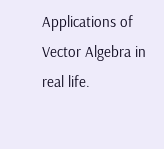Applications of Vector Algebra in real life.